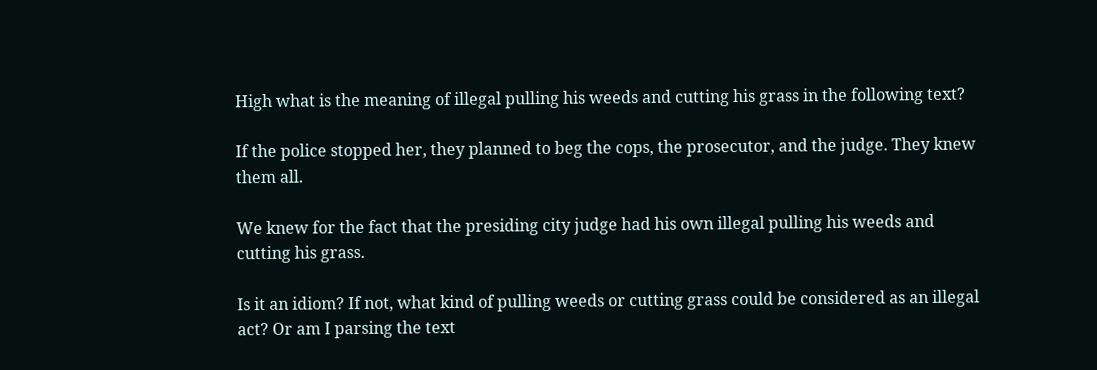High what is the meaning of illegal pulling his weeds and cutting his grass in the following text?

If the police stopped her, they planned to beg the cops, the prosecutor, and the judge. They knew them all.

We knew for the fact that the presiding city judge had his own illegal pulling his weeds and cutting his grass.

Is it an idiom? If not, what kind of pulling weeds or cutting grass could be considered as an illegal act? Or am I parsing the text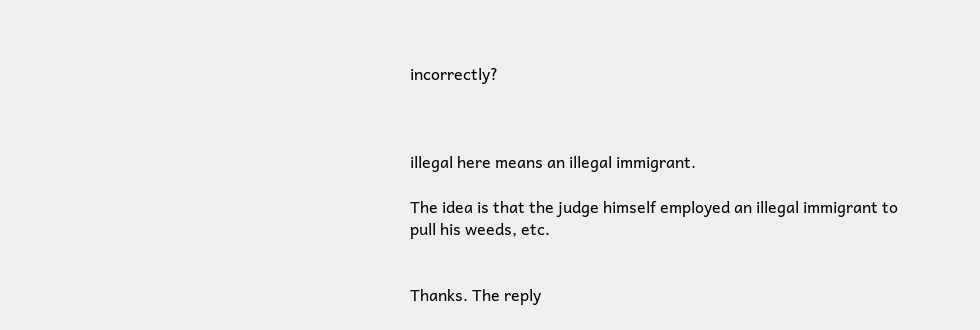incorrectly?



illegal here means an illegal immigrant.

The idea is that the judge himself employed an illegal immigrant to pull his weeds, etc.


Thanks. The reply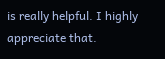is really helpful. I highly appreciate that.